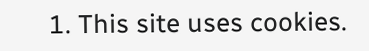1. This site uses cookies.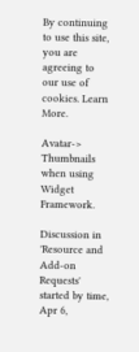By continuing to use this site, you are agreeing to our use of cookies. Learn More.

Avatar-> Thumbnails when using Widget Framework.

Discussion in 'Resource and Add-on Requests' started by time, Apr 6,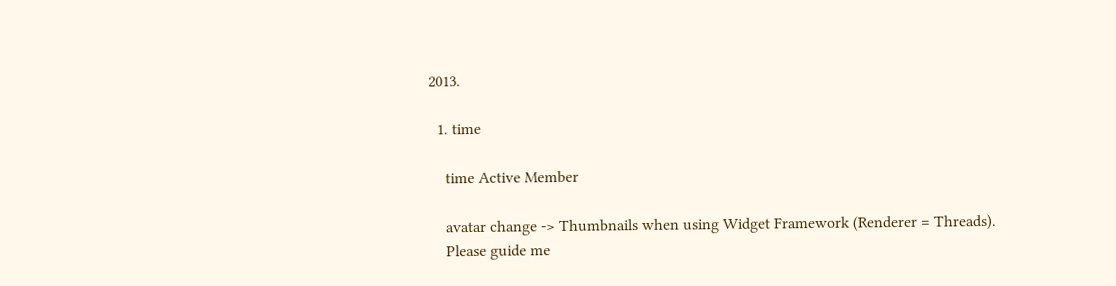2013.

  1. time

    time Active Member

    avatar change -> Thumbnails when using Widget Framework (Renderer = Threads).
    Please guide me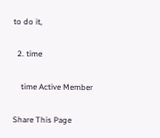to do it,

  2. time

    time Active Member

Share This Page